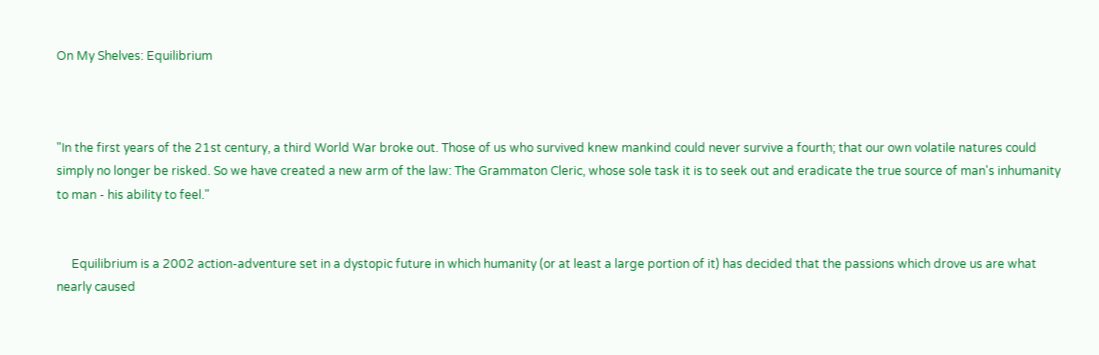On My Shelves: Equilibrium



"In the first years of the 21st century, a third World War broke out. Those of us who survived knew mankind could never survive a fourth; that our own volatile natures could simply no longer be risked. So we have created a new arm of the law: The Grammaton Cleric, whose sole task it is to seek out and eradicate the true source of man's inhumanity to man - his ability to feel."


     Equilibrium is a 2002 action-adventure set in a dystopic future in which humanity (or at least a large portion of it) has decided that the passions which drove us are what nearly caused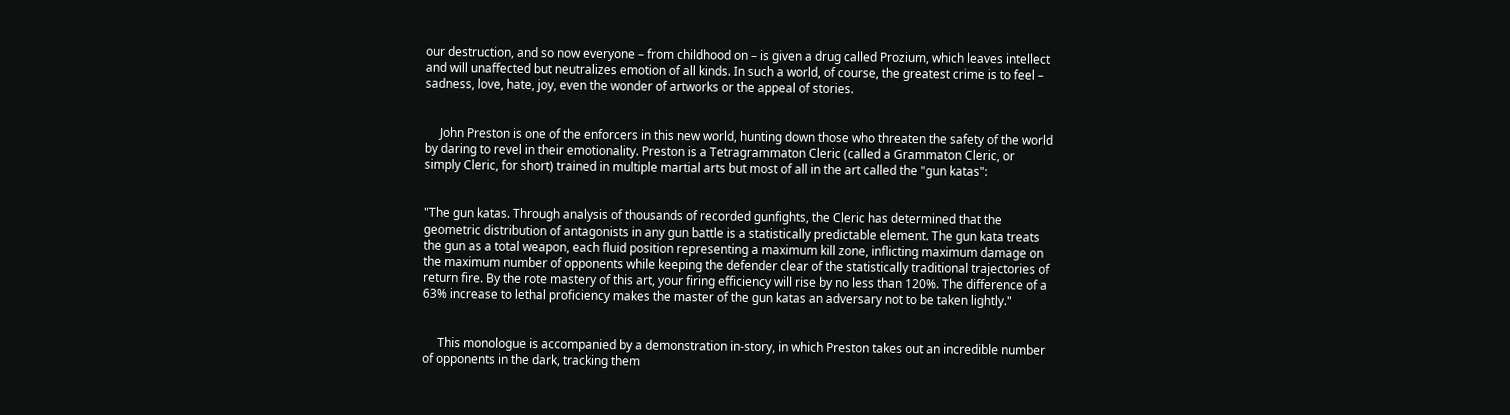our destruction, and so now everyone – from childhood on – is given a drug called Prozium, which leaves intellect and will unaffected but neutralizes emotion of all kinds. In such a world, of course, the greatest crime is to feel – sadness, love, hate, joy, even the wonder of artworks or the appeal of stories.


     John Preston is one of the enforcers in this new world, hunting down those who threaten the safety of the world by daring to revel in their emotionality. Preston is a Tetragrammaton Cleric (called a Grammaton Cleric, or simply Cleric, for short) trained in multiple martial arts but most of all in the art called the "gun katas":


"The gun katas. Through analysis of thousands of recorded gunfights, the Cleric has determined that the geometric distribution of antagonists in any gun battle is a statistically predictable element. The gun kata treats the gun as a total weapon, each fluid position representing a maximum kill zone, inflicting maximum damage on the maximum number of opponents while keeping the defender clear of the statistically traditional trajectories of return fire. By the rote mastery of this art, your firing efficiency will rise by no less than 120%. The difference of a 63% increase to lethal proficiency makes the master of the gun katas an adversary not to be taken lightly."


     This monologue is accompanied by a demonstration in-story, in which Preston takes out an incredible number of opponents in the dark, tracking them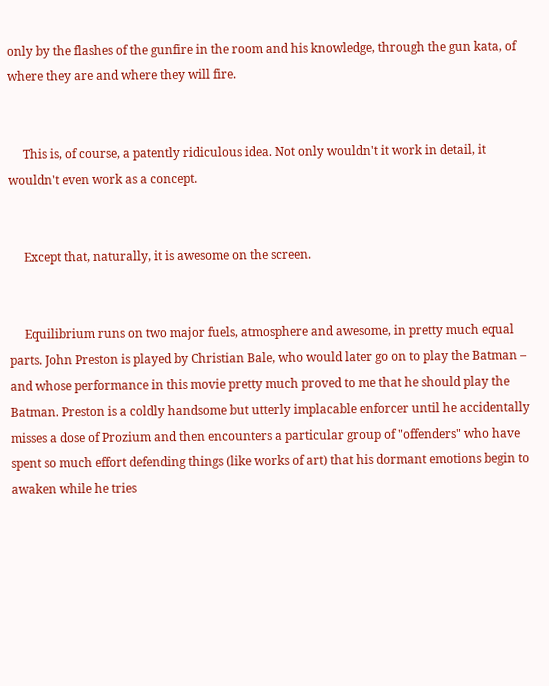only by the flashes of the gunfire in the room and his knowledge, through the gun kata, of where they are and where they will fire.


     This is, of course, a patently ridiculous idea. Not only wouldn't it work in detail, it wouldn't even work as a concept.


     Except that, naturally, it is awesome on the screen.


     Equilibrium runs on two major fuels, atmosphere and awesome, in pretty much equal parts. John Preston is played by Christian Bale, who would later go on to play the Batman – and whose performance in this movie pretty much proved to me that he should play the Batman. Preston is a coldly handsome but utterly implacable enforcer until he accidentally misses a dose of Prozium and then encounters a particular group of "offenders" who have spent so much effort defending things (like works of art) that his dormant emotions begin to awaken while he tries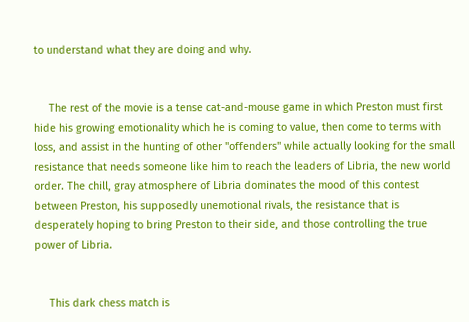to understand what they are doing and why.


     The rest of the movie is a tense cat-and-mouse game in which Preston must first hide his growing emotionality which he is coming to value, then come to terms with loss, and assist in the hunting of other "offenders" while actually looking for the small resistance that needs someone like him to reach the leaders of Libria, the new world order. The chill, gray atmosphere of Libria dominates the mood of this contest between Preston, his supposedly unemotional rivals, the resistance that is desperately hoping to bring Preston to their side, and those controlling the true power of Libria.


     This dark chess match is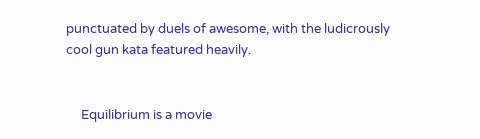punctuated by duels of awesome, with the ludicrously cool gun kata featured heavily.


     Equilibrium is a movie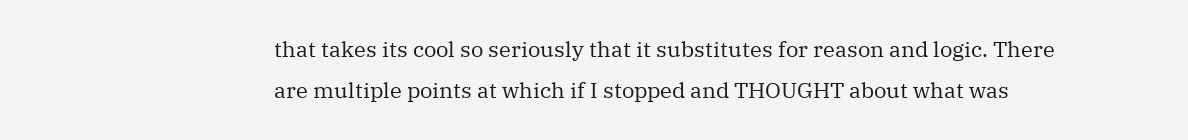that takes its cool so seriously that it substitutes for reason and logic. There are multiple points at which if I stopped and THOUGHT about what was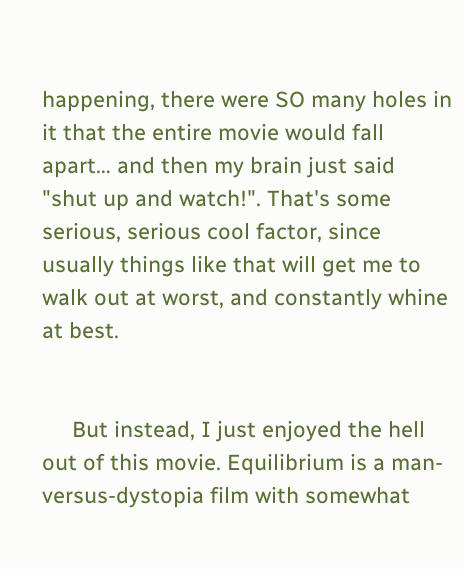happening, there were SO many holes in it that the entire movie would fall apart… and then my brain just said "shut up and watch!". That's some serious, serious cool factor, since usually things like that will get me to walk out at worst, and constantly whine at best.


     But instead, I just enjoyed the hell out of this movie. Equilibrium is a man-versus-dystopia film with somewhat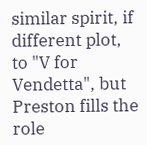similar spirit, if different plot, to "V for Vendetta", but Preston fills the role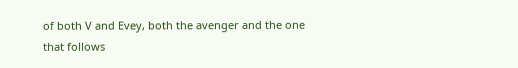of both V and Evey, both the avenger and the one that follows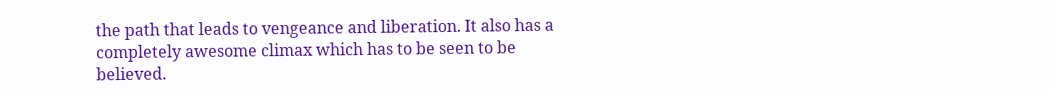the path that leads to vengeance and liberation. It also has a completely awesome climax which has to be seen to be believed.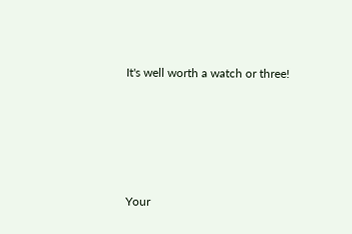It's well worth a watch or three!





Your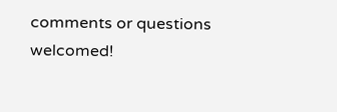comments or questions welcomed!